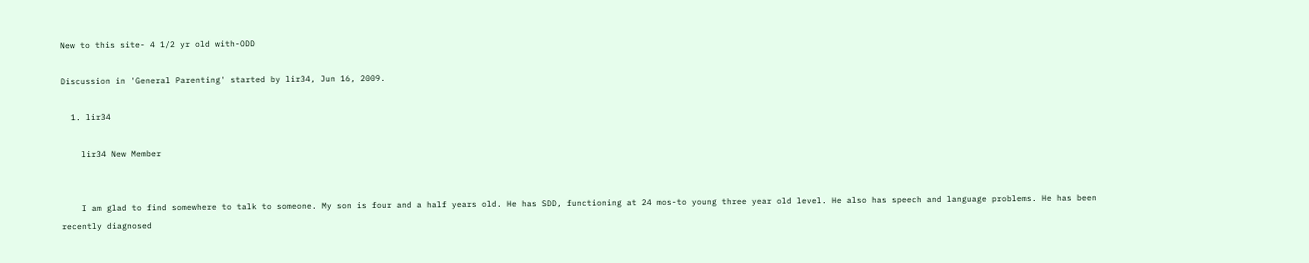New to this site- 4 1/2 yr old with-ODD

Discussion in 'General Parenting' started by lir34, Jun 16, 2009.

  1. lir34

    lir34 New Member


    I am glad to find somewhere to talk to someone. My son is four and a half years old. He has SDD, functioning at 24 mos-to young three year old level. He also has speech and language problems. He has been recently diagnosed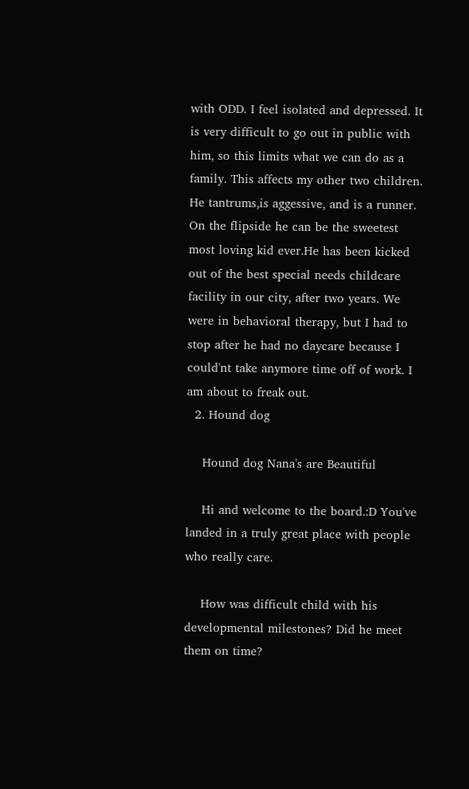with ODD. I feel isolated and depressed. It is very difficult to go out in public with him, so this limits what we can do as a family. This affects my other two children. He tantrums,is aggessive, and is a runner. On the flipside he can be the sweetest most loving kid ever.He has been kicked out of the best special needs childcare facility in our city, after two years. We were in behavioral therapy, but I had to stop after he had no daycare because I could'nt take anymore time off of work. I am about to freak out.
  2. Hound dog

    Hound dog Nana's are Beautiful

    Hi and welcome to the board.:D You've landed in a truly great place with people who really care.

    How was difficult child with his developmental milestones? Did he meet them on time?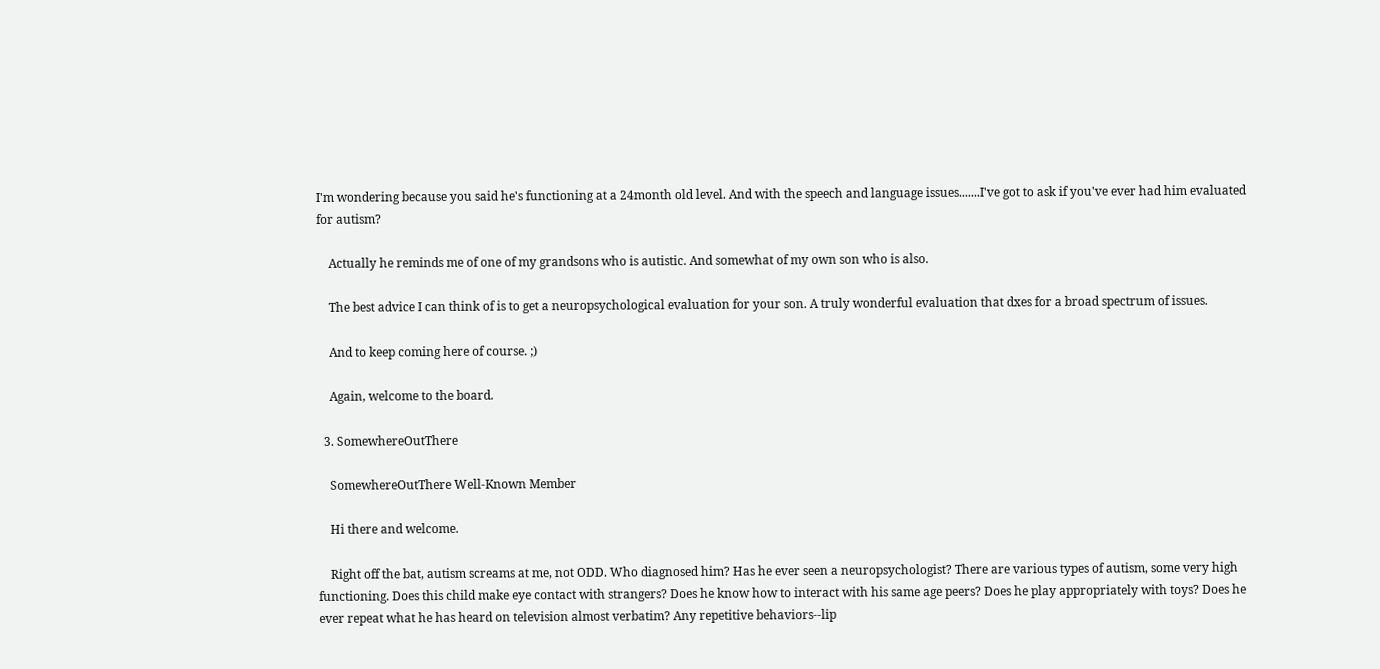I'm wondering because you said he's functioning at a 24month old level. And with the speech and language issues.......I've got to ask if you've ever had him evaluated for autism?

    Actually he reminds me of one of my grandsons who is autistic. And somewhat of my own son who is also.

    The best advice I can think of is to get a neuropsychological evaluation for your son. A truly wonderful evaluation that dxes for a broad spectrum of issues.

    And to keep coming here of course. ;)

    Again, welcome to the board.

  3. SomewhereOutThere

    SomewhereOutThere Well-Known Member

    Hi there and welcome.

    Right off the bat, autism screams at me, not ODD. Who diagnosed him? Has he ever seen a neuropsychologist? There are various types of autism, some very high functioning. Does this child make eye contact with strangers? Does he know how to interact with his same age peers? Does he play appropriately with toys? Does he ever repeat what he has heard on television almost verbatim? Any repetitive behaviors--lip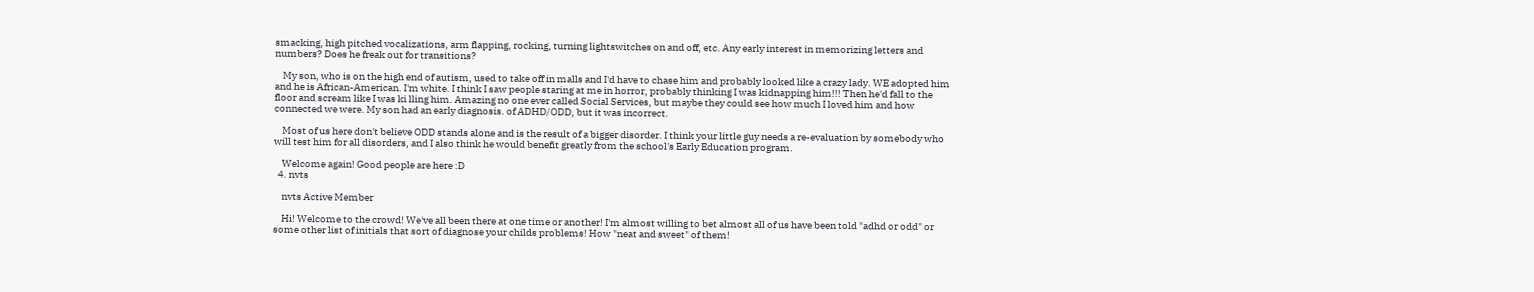smacking, high pitched vocalizations, arm flapping, rocking, turning lightswitches on and off, etc. Any early interest in memorizing letters and numbers? Does he freak out for transitions?

    My son, who is on the high end of autism, used to take off in malls and I'd have to chase him and probably looked like a crazy lady. WE adopted him and he is African-American. I'm white. I think I saw people staring at me in horror, probably thinking I was kidnapping him!!! Then he'd fall to the floor and scream like I was ki lling him. Amazing no one ever called Social Services, but maybe they could see how much I loved him and how connected we were. My son had an early diagnosis. of ADHD/ODD, but it was incorrect.

    Most of us here don't believe ODD stands alone and is the result of a bigger disorder. I think your little guy needs a re-evaluation by somebody who will test him for all disorders, and I also think he would benefit greatly from the school's Early Education program.

    Welcome again! Good people are here :D
  4. nvts

    nvts Active Member

    Hi! Welcome to the crowd! We've all been there at one time or another! I'm almost willing to bet almost all of us have been told "adhd or odd" or some other list of initials that sort of diagnose your childs problems! How "neat and sweet" of them!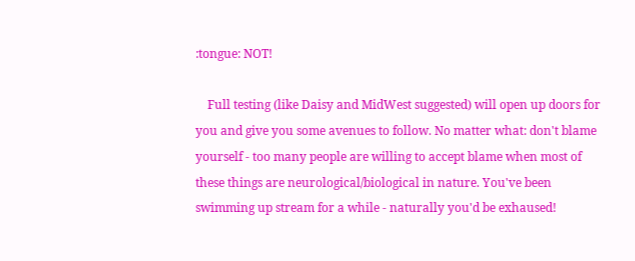:tongue: NOT!

    Full testing (like Daisy and MidWest suggested) will open up doors for you and give you some avenues to follow. No matter what: don't blame yourself - too many people are willing to accept blame when most of these things are neurological/biological in nature. You've been swimming up stream for a while - naturally you'd be exhaused!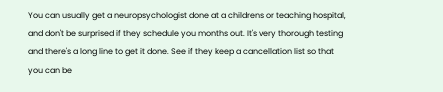You can usually get a neuropsychologist done at a childrens or teaching hospital, and don't be surprised if they schedule you months out. It's very thorough testing and there's a long line to get it done. See if they keep a cancellation list so that you can be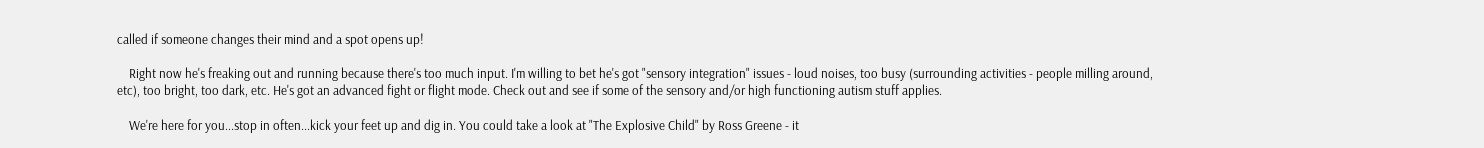called if someone changes their mind and a spot opens up!

    Right now he's freaking out and running because there's too much input. I'm willing to bet he's got "sensory integration" issues - loud noises, too busy (surrounding activities - people milling around, etc), too bright, too dark, etc. He's got an advanced fight or flight mode. Check out and see if some of the sensory and/or high functioning autism stuff applies.

    We're here for you...stop in often...kick your feet up and dig in. You could take a look at "The Explosive Child" by Ross Greene - it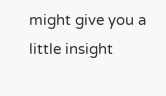might give you a little insight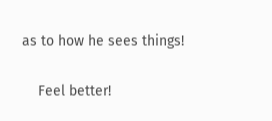as to how he sees things!

    Feel better!